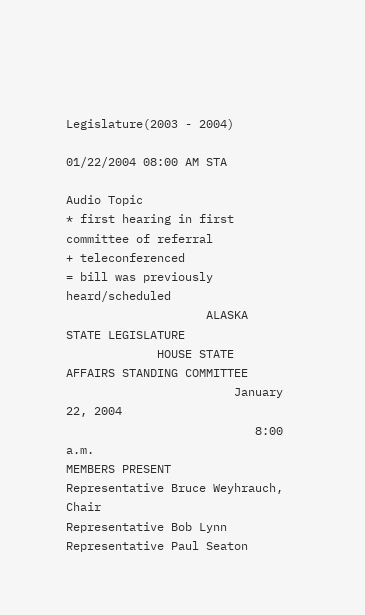Legislature(2003 - 2004)

01/22/2004 08:00 AM STA

Audio Topic
* first hearing in first committee of referral
+ teleconferenced
= bill was previously heard/scheduled
                    ALASKA STATE LEGISLATURE
             HOUSE STATE AFFAIRS STANDING COMMITTEE
                        January 22, 2004
                           8:00 a.m.
MEMBERS PRESENT
Representative Bruce Weyhrauch, Chair
Representative Bob Lynn
Representative Paul Seaton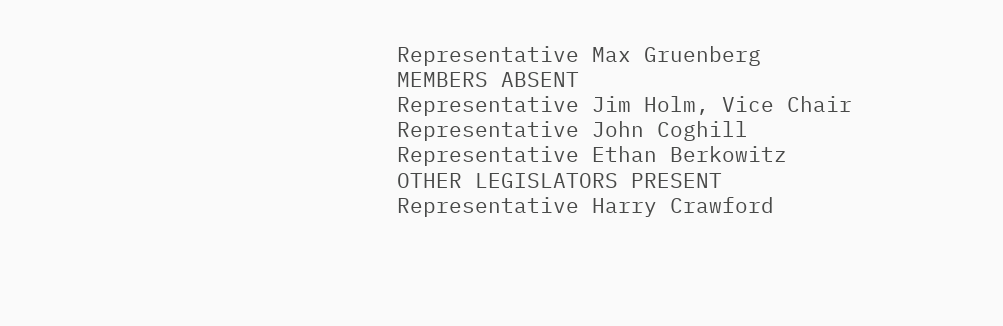Representative Max Gruenberg
MEMBERS ABSENT
Representative Jim Holm, Vice Chair
Representative John Coghill
Representative Ethan Berkowitz
OTHER LEGISLATORS PRESENT
Representative Harry Crawford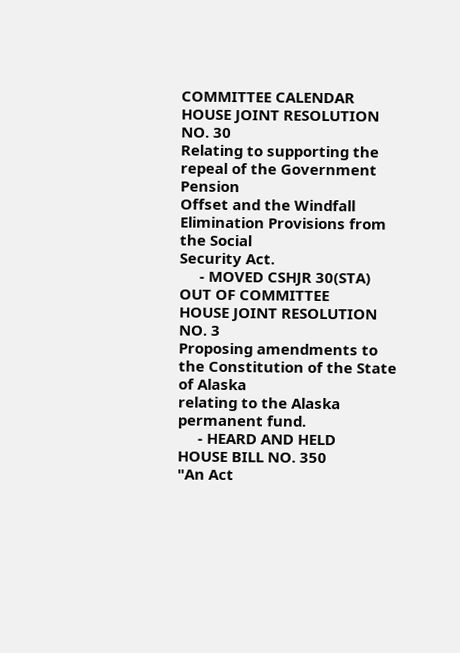COMMITTEE CALENDAR
HOUSE JOINT RESOLUTION NO. 30
Relating to supporting the repeal of the Government Pension
Offset and the Windfall Elimination Provisions from the Social
Security Act.
     - MOVED CSHJR 30(STA) OUT OF COMMITTEE
HOUSE JOINT RESOLUTION NO. 3
Proposing amendments to the Constitution of the State of Alaska
relating to the Alaska permanent fund.
     - HEARD AND HELD
HOUSE BILL NO. 350
"An Act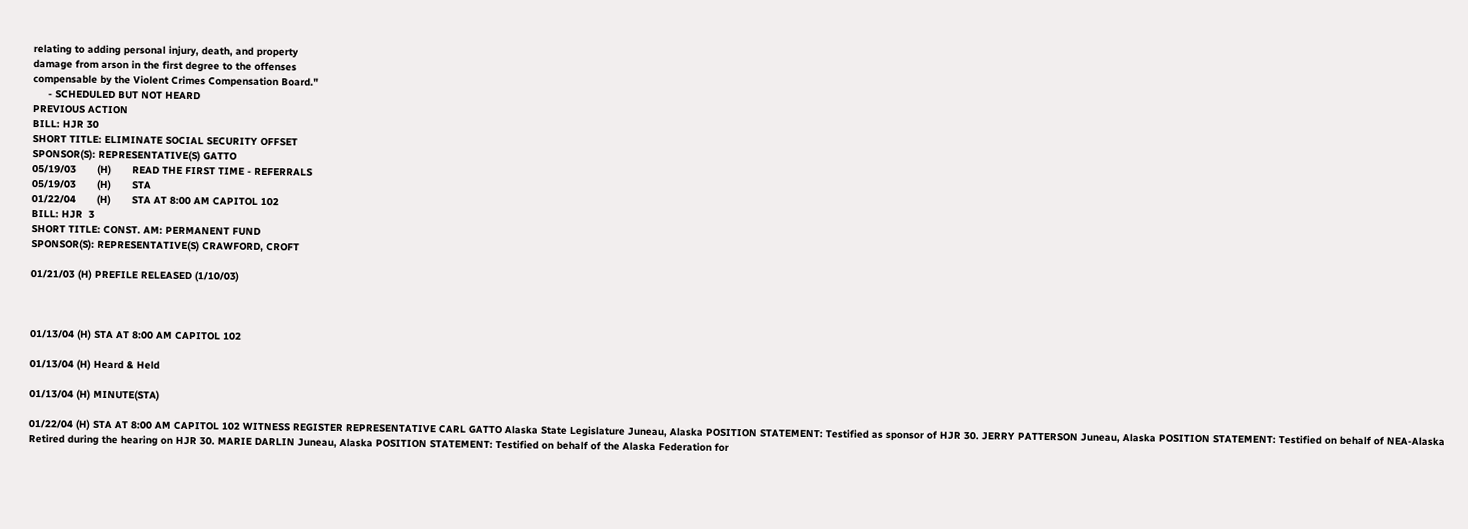relating to adding personal injury, death, and property
damage from arson in the first degree to the offenses
compensable by the Violent Crimes Compensation Board."
     - SCHEDULED BUT NOT HEARD
PREVIOUS ACTION
BILL: HJR 30
SHORT TITLE: ELIMINATE SOCIAL SECURITY OFFSET
SPONSOR(S): REPRESENTATIVE(S) GATTO
05/19/03       (H)       READ THE FIRST TIME - REFERRALS
05/19/03       (H)       STA
01/22/04       (H)       STA AT 8:00 AM CAPITOL 102
BILL: HJR  3
SHORT TITLE: CONST. AM: PERMANENT FUND
SPONSOR(S): REPRESENTATIVE(S) CRAWFORD, CROFT

01/21/03 (H) PREFILE RELEASED (1/10/03)



01/13/04 (H) STA AT 8:00 AM CAPITOL 102

01/13/04 (H) Heard & Held

01/13/04 (H) MINUTE(STA)

01/22/04 (H) STA AT 8:00 AM CAPITOL 102 WITNESS REGISTER REPRESENTATIVE CARL GATTO Alaska State Legislature Juneau, Alaska POSITION STATEMENT: Testified as sponsor of HJR 30. JERRY PATTERSON Juneau, Alaska POSITION STATEMENT: Testified on behalf of NEA-Alaska Retired during the hearing on HJR 30. MARIE DARLIN Juneau, Alaska POSITION STATEMENT: Testified on behalf of the Alaska Federation for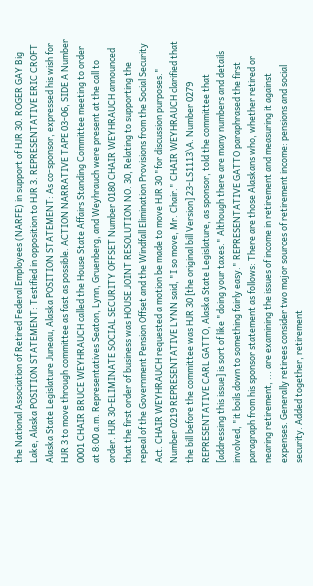the National Association of Retired Federal Employees (NARFE) in support of HJR 30. ROGER GAY Big Lake, Alaska POSITION STATEMENT: Testified in opposition to HJR 3. REPRESENTATIVE ERIC CROFT Alaska State Legislature Juneau, Alaska POSITION STATEMENT: As co-sponsor, expressed his wish for HJR 3 to move through committee as fast as possible. ACTION NARRATIVE TAPE 03-06, SIDE A Number 0001 CHAIR BRUCE WEYHRAUCH called the House State Affairs Standing Committee meeting to order at 8:00 a.m. Representatives Seaton, Lynn, Gruenberg, and Weyhrauch were present at the call to order. HJR 30-ELIMINATE SOCIAL SECURITY OFFSET Number 0180 CHAIR WEYHRAUCH announced that the first order of business was HOUSE JOINT RESOLUTION NO. 30, Relating to supporting the repeal of the Government Pension Offset and the Windfall Elimination Provisions from the Social Security Act. CHAIR WEYHRAUCH requested a motion be made to move HJR 30 "for discussion purposes." Number 0219 REPRESENTATIVE LYNN said, "I so move, Mr. Chair." CHAIR WEYHRAUCH clarified that the bill before the committee was HJR 30 [the original bill Version] 23-LS1113\A. Number 0279 REPRESENTATIVE CARL GATTO, Alaska State Legislature, as sponsor, told the committee that [addressing this issue] is sort of like "doing your taxes." Although there are many numbers and details involved, "it boils down to something fairly easy." REPRESENTATIVE GATTO paraphrased the first paragraph from his sponsor statement as follows: There are those Alaskans who, whether retired or nearing retirement, ... are examining the issues of income in retirement and measuring it against expenses. Generally retirees consider two major sources of retirement income: pensions and social security. Added together, retirement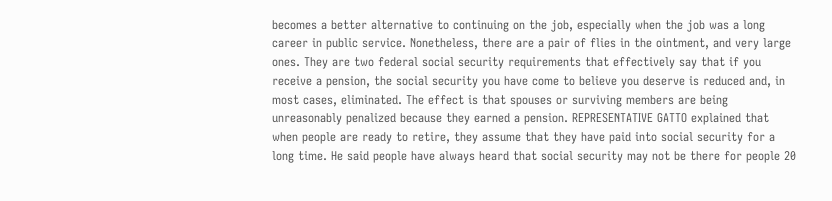becomes a better alternative to continuing on the job, especially when the job was a long career in public service. Nonetheless, there are a pair of flies in the ointment, and very large ones. They are two federal social security requirements that effectively say that if you receive a pension, the social security you have come to believe you deserve is reduced and, in most cases, eliminated. The effect is that spouses or surviving members are being unreasonably penalized because they earned a pension. REPRESENTATIVE GATTO explained that when people are ready to retire, they assume that they have paid into social security for a long time. He said people have always heard that social security may not be there for people 20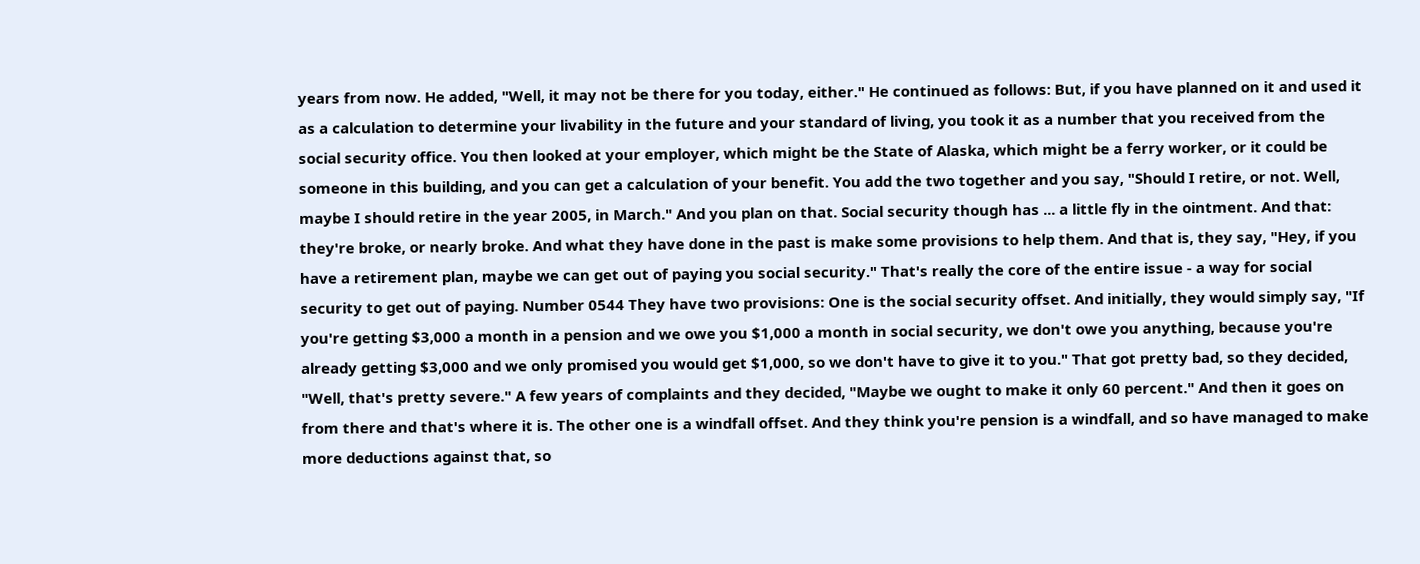years from now. He added, "Well, it may not be there for you today, either." He continued as follows: But, if you have planned on it and used it as a calculation to determine your livability in the future and your standard of living, you took it as a number that you received from the social security office. You then looked at your employer, which might be the State of Alaska, which might be a ferry worker, or it could be someone in this building, and you can get a calculation of your benefit. You add the two together and you say, "Should I retire, or not. Well, maybe I should retire in the year 2005, in March." And you plan on that. Social security though has ... a little fly in the ointment. And that: they're broke, or nearly broke. And what they have done in the past is make some provisions to help them. And that is, they say, "Hey, if you have a retirement plan, maybe we can get out of paying you social security." That's really the core of the entire issue - a way for social security to get out of paying. Number 0544 They have two provisions: One is the social security offset. And initially, they would simply say, "If you're getting $3,000 a month in a pension and we owe you $1,000 a month in social security, we don't owe you anything, because you're already getting $3,000 and we only promised you would get $1,000, so we don't have to give it to you." That got pretty bad, so they decided, "Well, that's pretty severe." A few years of complaints and they decided, "Maybe we ought to make it only 60 percent." And then it goes on from there and that's where it is. The other one is a windfall offset. And they think you're pension is a windfall, and so have managed to make more deductions against that, so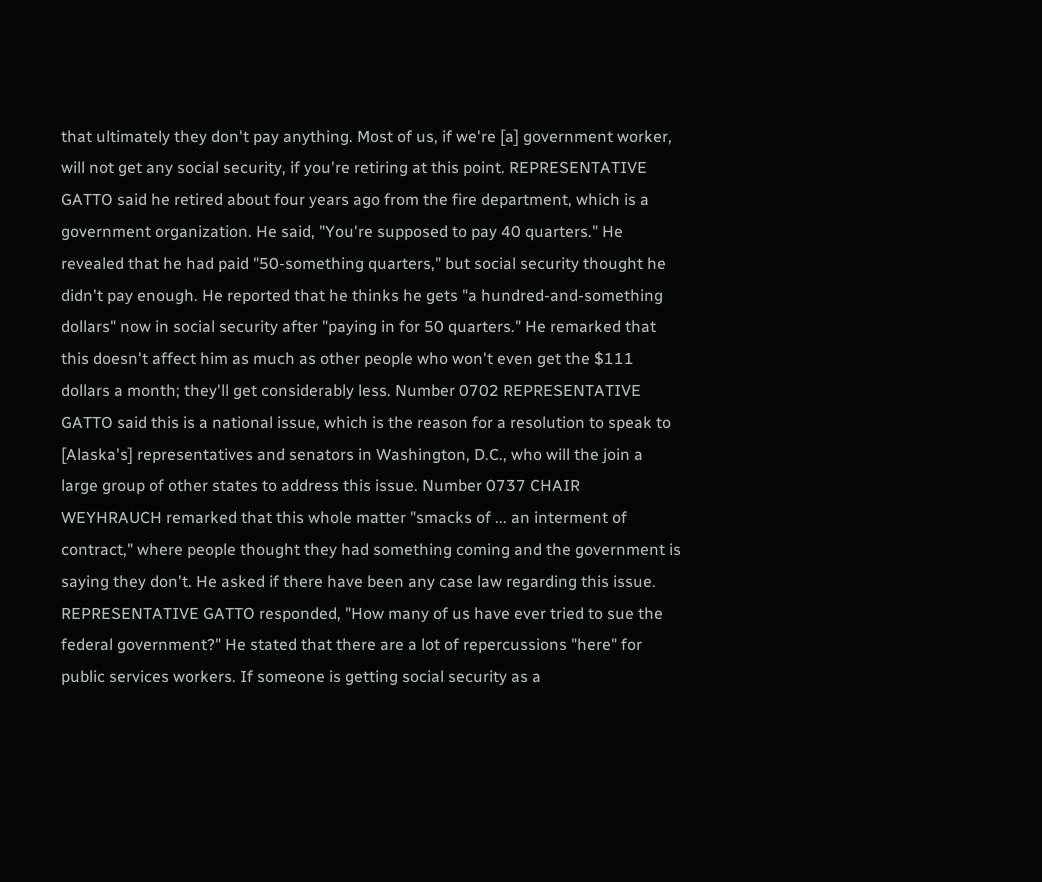that ultimately they don't pay anything. Most of us, if we're [a] government worker, will not get any social security, if you're retiring at this point. REPRESENTATIVE GATTO said he retired about four years ago from the fire department, which is a government organization. He said, "You're supposed to pay 40 quarters." He revealed that he had paid "50-something quarters," but social security thought he didn't pay enough. He reported that he thinks he gets "a hundred-and-something dollars" now in social security after "paying in for 50 quarters." He remarked that this doesn't affect him as much as other people who won't even get the $111 dollars a month; they'll get considerably less. Number 0702 REPRESENTATIVE GATTO said this is a national issue, which is the reason for a resolution to speak to [Alaska's] representatives and senators in Washington, D.C., who will the join a large group of other states to address this issue. Number 0737 CHAIR WEYHRAUCH remarked that this whole matter "smacks of ... an interment of contract," where people thought they had something coming and the government is saying they don't. He asked if there have been any case law regarding this issue. REPRESENTATIVE GATTO responded, "How many of us have ever tried to sue the federal government?" He stated that there are a lot of repercussions "here" for public services workers. If someone is getting social security as a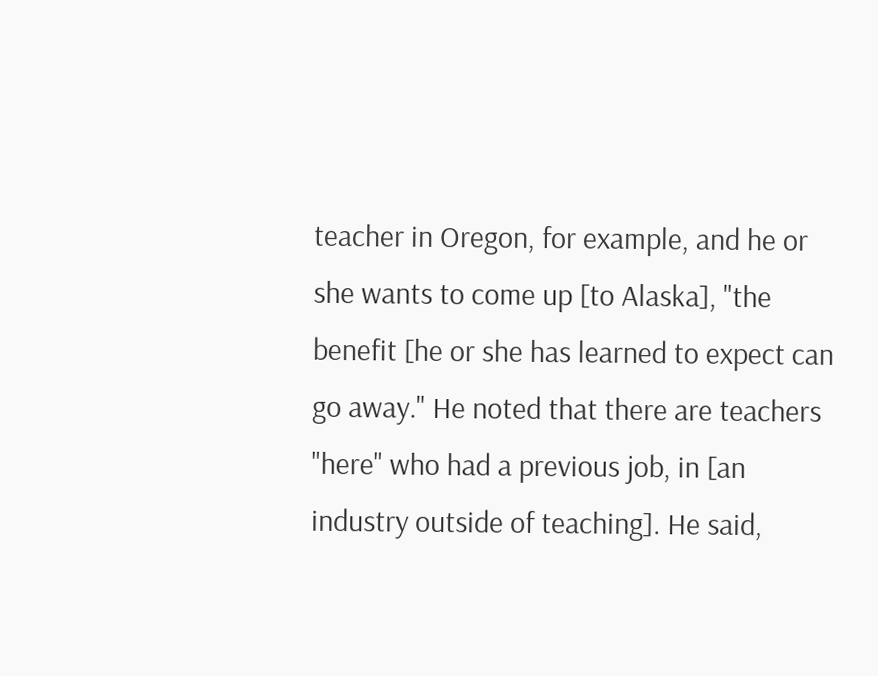teacher in Oregon, for example, and he or she wants to come up [to Alaska], "the benefit [he or she has learned to expect can go away." He noted that there are teachers "here" who had a previous job, in [an industry outside of teaching]. He said,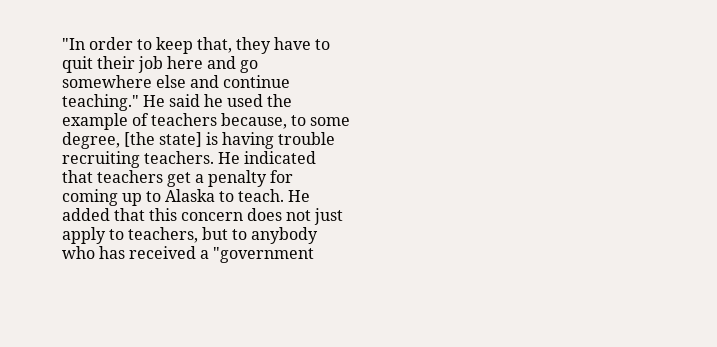"In order to keep that, they have to quit their job here and go somewhere else and continue teaching." He said he used the example of teachers because, to some degree, [the state] is having trouble recruiting teachers. He indicated that teachers get a penalty for coming up to Alaska to teach. He added that this concern does not just apply to teachers, but to anybody who has received a "government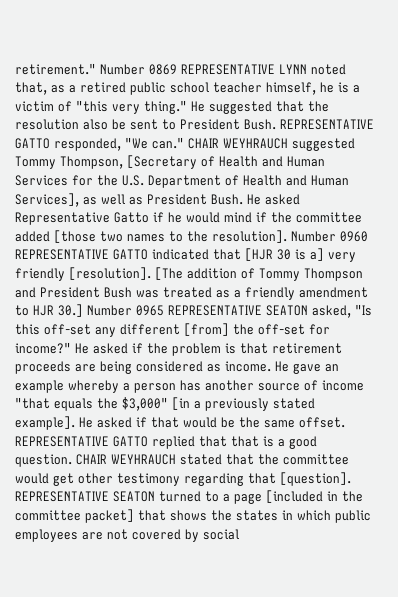retirement." Number 0869 REPRESENTATIVE LYNN noted that, as a retired public school teacher himself, he is a victim of "this very thing." He suggested that the resolution also be sent to President Bush. REPRESENTATIVE GATTO responded, "We can." CHAIR WEYHRAUCH suggested Tommy Thompson, [Secretary of Health and Human Services for the U.S. Department of Health and Human Services], as well as President Bush. He asked Representative Gatto if he would mind if the committee added [those two names to the resolution]. Number 0960 REPRESENTATIVE GATTO indicated that [HJR 30 is a] very friendly [resolution]. [The addition of Tommy Thompson and President Bush was treated as a friendly amendment to HJR 30.] Number 0965 REPRESENTATIVE SEATON asked, "Is this off-set any different [from] the off-set for income?" He asked if the problem is that retirement proceeds are being considered as income. He gave an example whereby a person has another source of income "that equals the $3,000" [in a previously stated example]. He asked if that would be the same offset. REPRESENTATIVE GATTO replied that that is a good question. CHAIR WEYHRAUCH stated that the committee would get other testimony regarding that [question]. REPRESENTATIVE SEATON turned to a page [included in the committee packet] that shows the states in which public employees are not covered by social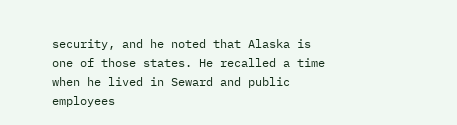security, and he noted that Alaska is one of those states. He recalled a time when he lived in Seward and public employees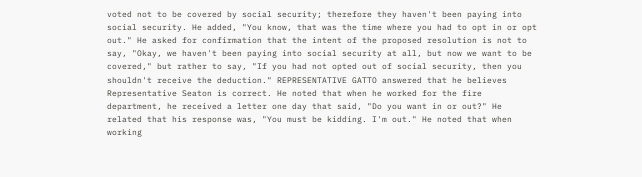voted not to be covered by social security; therefore they haven't been paying into social security. He added, "You know, that was the time where you had to opt in or opt out." He asked for confirmation that the intent of the proposed resolution is not to say, "Okay, we haven't been paying into social security at all, but now we want to be covered," but rather to say, "If you had not opted out of social security, then you shouldn't receive the deduction." REPRESENTATIVE GATTO answered that he believes Representative Seaton is correct. He noted that when he worked for the fire department, he received a letter one day that said, "Do you want in or out?" He related that his response was, "You must be kidding. I'm out." He noted that when working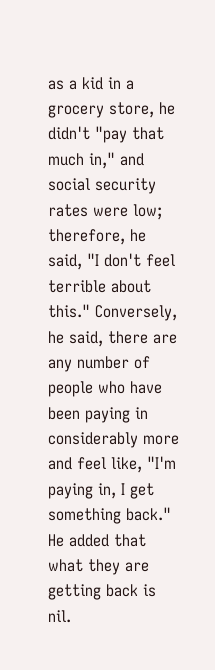as a kid in a grocery store, he didn't "pay that much in," and social security rates were low; therefore, he said, "I don't feel terrible about this." Conversely, he said, there are any number of people who have been paying in considerably more and feel like, "I'm paying in, I get something back." He added that what they are getting back is nil.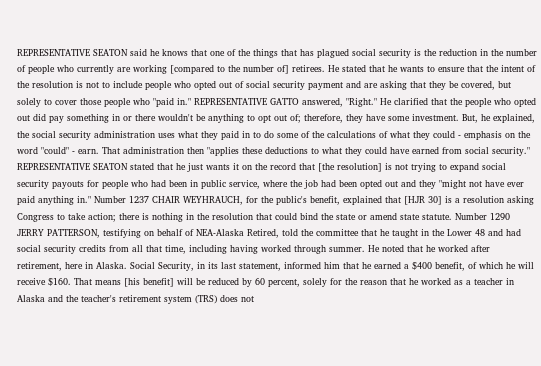REPRESENTATIVE SEATON said he knows that one of the things that has plagued social security is the reduction in the number of people who currently are working [compared to the number of] retirees. He stated that he wants to ensure that the intent of the resolution is not to include people who opted out of social security payment and are asking that they be covered, but solely to cover those people who "paid in." REPRESENTATIVE GATTO answered, "Right." He clarified that the people who opted out did pay something in or there wouldn't be anything to opt out of; therefore, they have some investment. But, he explained, the social security administration uses what they paid in to do some of the calculations of what they could - emphasis on the word "could" - earn. That administration then "applies these deductions to what they could have earned from social security." REPRESENTATIVE SEATON stated that he just wants it on the record that [the resolution] is not trying to expand social security payouts for people who had been in public service, where the job had been opted out and they "might not have ever paid anything in." Number 1237 CHAIR WEYHRAUCH, for the public's benefit, explained that [HJR 30] is a resolution asking Congress to take action; there is nothing in the resolution that could bind the state or amend state statute. Number 1290 JERRY PATTERSON, testifying on behalf of NEA-Alaska Retired, told the committee that he taught in the Lower 48 and had social security credits from all that time, including having worked through summer. He noted that he worked after retirement, here in Alaska. Social Security, in its last statement, informed him that he earned a $400 benefit, of which he will receive $160. That means [his benefit] will be reduced by 60 percent, solely for the reason that he worked as a teacher in Alaska and the teacher's retirement system (TRS) does not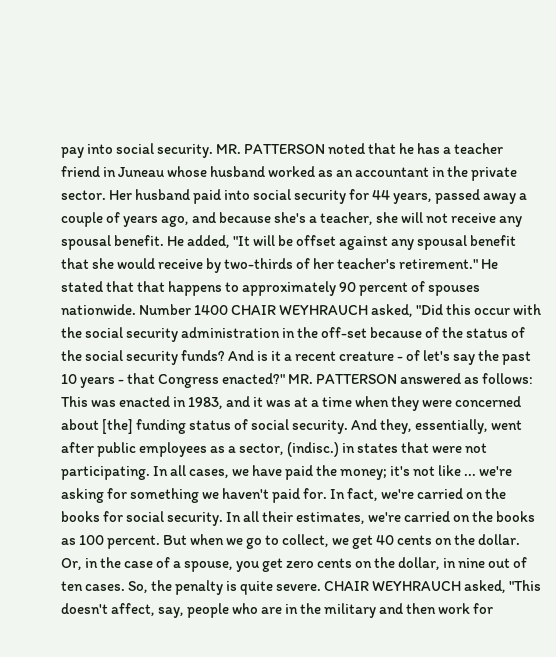pay into social security. MR. PATTERSON noted that he has a teacher friend in Juneau whose husband worked as an accountant in the private sector. Her husband paid into social security for 44 years, passed away a couple of years ago, and because she's a teacher, she will not receive any spousal benefit. He added, "It will be offset against any spousal benefit that she would receive by two-thirds of her teacher's retirement." He stated that that happens to approximately 90 percent of spouses nationwide. Number 1400 CHAIR WEYHRAUCH asked, "Did this occur with the social security administration in the off-set because of the status of the social security funds? And is it a recent creature - of let's say the past 10 years - that Congress enacted?" MR. PATTERSON answered as follows: This was enacted in 1983, and it was at a time when they were concerned about [the] funding status of social security. And they, essentially, went after public employees as a sector, (indisc.) in states that were not participating. In all cases, we have paid the money; it's not like ... we're asking for something we haven't paid for. In fact, we're carried on the books for social security. In all their estimates, we're carried on the books as 100 percent. But when we go to collect, we get 40 cents on the dollar. Or, in the case of a spouse, you get zero cents on the dollar, in nine out of ten cases. So, the penalty is quite severe. CHAIR WEYHRAUCH asked, "This doesn't affect, say, people who are in the military and then work for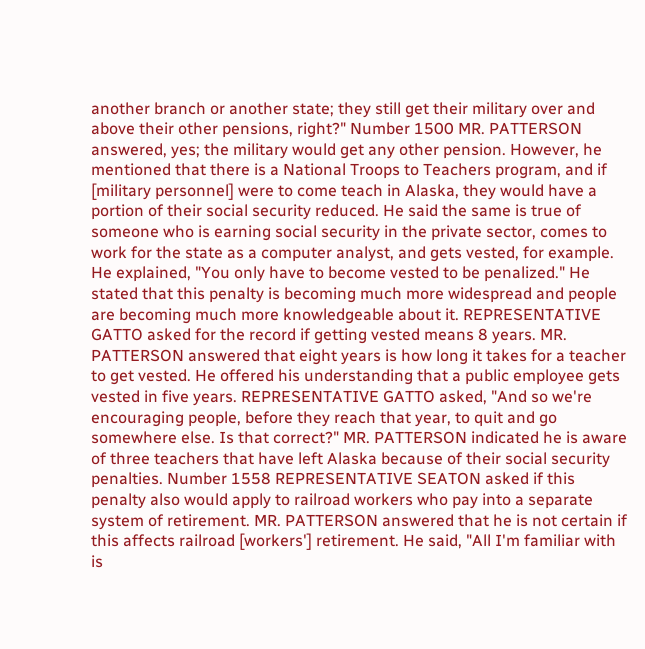another branch or another state; they still get their military over and above their other pensions, right?" Number 1500 MR. PATTERSON answered, yes; the military would get any other pension. However, he mentioned that there is a National Troops to Teachers program, and if [military personnel] were to come teach in Alaska, they would have a portion of their social security reduced. He said the same is true of someone who is earning social security in the private sector, comes to work for the state as a computer analyst, and gets vested, for example. He explained, "You only have to become vested to be penalized." He stated that this penalty is becoming much more widespread and people are becoming much more knowledgeable about it. REPRESENTATIVE GATTO asked for the record if getting vested means 8 years. MR. PATTERSON answered that eight years is how long it takes for a teacher to get vested. He offered his understanding that a public employee gets vested in five years. REPRESENTATIVE GATTO asked, "And so we're encouraging people, before they reach that year, to quit and go somewhere else. Is that correct?" MR. PATTERSON indicated he is aware of three teachers that have left Alaska because of their social security penalties. Number 1558 REPRESENTATIVE SEATON asked if this penalty also would apply to railroad workers who pay into a separate system of retirement. MR. PATTERSON answered that he is not certain if this affects railroad [workers'] retirement. He said, "All I'm familiar with is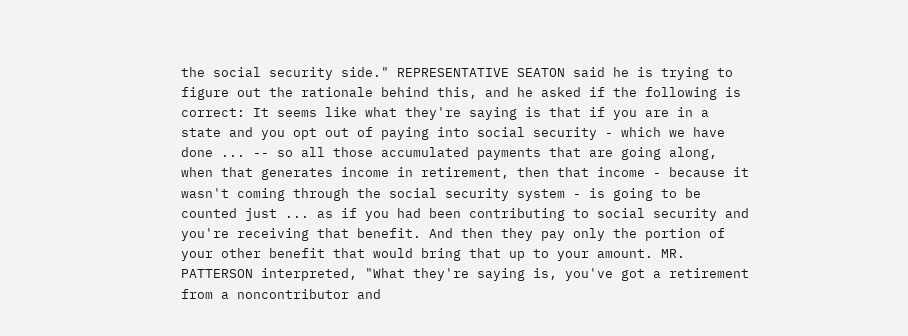the social security side." REPRESENTATIVE SEATON said he is trying to figure out the rationale behind this, and he asked if the following is correct: It seems like what they're saying is that if you are in a state and you opt out of paying into social security - which we have done ... -- so all those accumulated payments that are going along, when that generates income in retirement, then that income - because it wasn't coming through the social security system - is going to be counted just ... as if you had been contributing to social security and you're receiving that benefit. And then they pay only the portion of your other benefit that would bring that up to your amount. MR. PATTERSON interpreted, "What they're saying is, you've got a retirement from a noncontributor and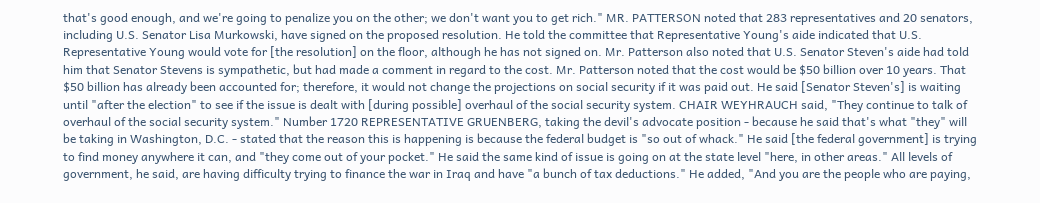that's good enough, and we're going to penalize you on the other; we don't want you to get rich." MR. PATTERSON noted that 283 representatives and 20 senators, including U.S. Senator Lisa Murkowski, have signed on the proposed resolution. He told the committee that Representative Young's aide indicated that U.S. Representative Young would vote for [the resolution] on the floor, although he has not signed on. Mr. Patterson also noted that U.S. Senator Steven's aide had told him that Senator Stevens is sympathetic, but had made a comment in regard to the cost. Mr. Patterson noted that the cost would be $50 billion over 10 years. That $50 billion has already been accounted for; therefore, it would not change the projections on social security if it was paid out. He said [Senator Steven's] is waiting until "after the election" to see if the issue is dealt with [during possible] overhaul of the social security system. CHAIR WEYHRAUCH said, "They continue to talk of overhaul of the social security system." Number 1720 REPRESENTATIVE GRUENBERG, taking the devil's advocate position - because he said that's what "they" will be taking in Washington, D.C. - stated that the reason this is happening is because the federal budget is "so out of whack." He said [the federal government] is trying to find money anywhere it can, and "they come out of your pocket." He said the same kind of issue is going on at the state level "here, in other areas." All levels of government, he said, are having difficulty trying to finance the war in Iraq and have "a bunch of tax deductions." He added, "And you are the people who are paying,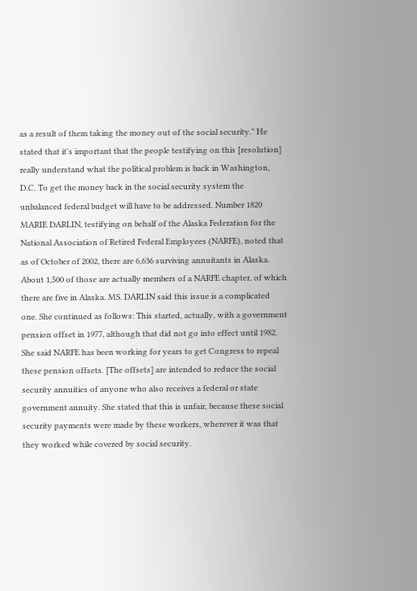as a result of them taking the money out of the social security." He stated that it's important that the people testifying on this [resolution] really understand what the political problem is back in Washington, D.C. To get the money back in the social security system the unbalanced federal budget will have to be addressed. Number 1820 MARIE DARLIN, testifying on behalf of the Alaska Federation for the National Association of Retired Federal Employees (NARFE), noted that as of October of 2002, there are 6,636 surviving annuitants in Alaska. About 1,500 of those are actually members of a NARFE chapter, of which there are five in Alaska. MS. DARLIN said this issue is a complicated one. She continued as follows: This started, actually, with a government pension offset in 1977, although that did not go into effect until 1982. She said NARFE has been working for years to get Congress to repeal these pension offsets. [The offsets] are intended to reduce the social security annuities of anyone who also receives a federal or state government annuity. She stated that this is unfair, because these social security payments were made by these workers, wherever it was that they worked while covered by social security.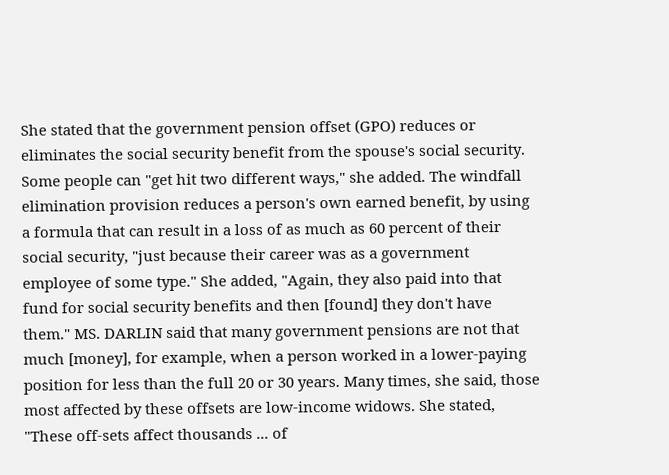She stated that the government pension offset (GPO) reduces or eliminates the social security benefit from the spouse's social security. Some people can "get hit two different ways," she added. The windfall elimination provision reduces a person's own earned benefit, by using a formula that can result in a loss of as much as 60 percent of their social security, "just because their career was as a government employee of some type." She added, "Again, they also paid into that fund for social security benefits and then [found] they don't have them." MS. DARLIN said that many government pensions are not that much [money], for example, when a person worked in a lower-paying position for less than the full 20 or 30 years. Many times, she said, those most affected by these offsets are low-income widows. She stated, "These off-sets affect thousands ... of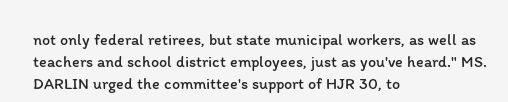not only federal retirees, but state municipal workers, as well as teachers and school district employees, just as you've heard." MS. DARLIN urged the committee's support of HJR 30, to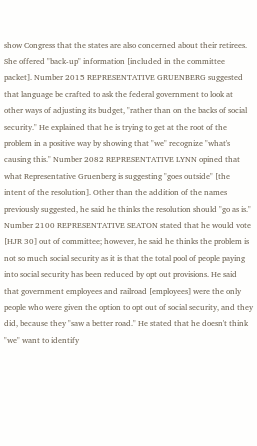show Congress that the states are also concerned about their retirees. She offered "back-up" information [included in the committee packet]. Number 2015 REPRESENTATIVE GRUENBERG suggested that language be crafted to ask the federal government to look at other ways of adjusting its budget, "rather than on the backs of social security." He explained that he is trying to get at the root of the problem in a positive way by showing that "we" recognize "what's causing this." Number 2082 REPRESENTATIVE LYNN opined that what Representative Gruenberg is suggesting "goes outside" [the intent of the resolution]. Other than the addition of the names previously suggested, he said he thinks the resolution should "go as is." Number 2100 REPRESENTATIVE SEATON stated that he would vote [HJR 30] out of committee; however, he said he thinks the problem is not so much social security as it is that the total pool of people paying into social security has been reduced by opt out provisions. He said that government employees and railroad [employees] were the only people who were given the option to opt out of social security, and they did, because they "saw a better road." He stated that he doesn't think "we" want to identify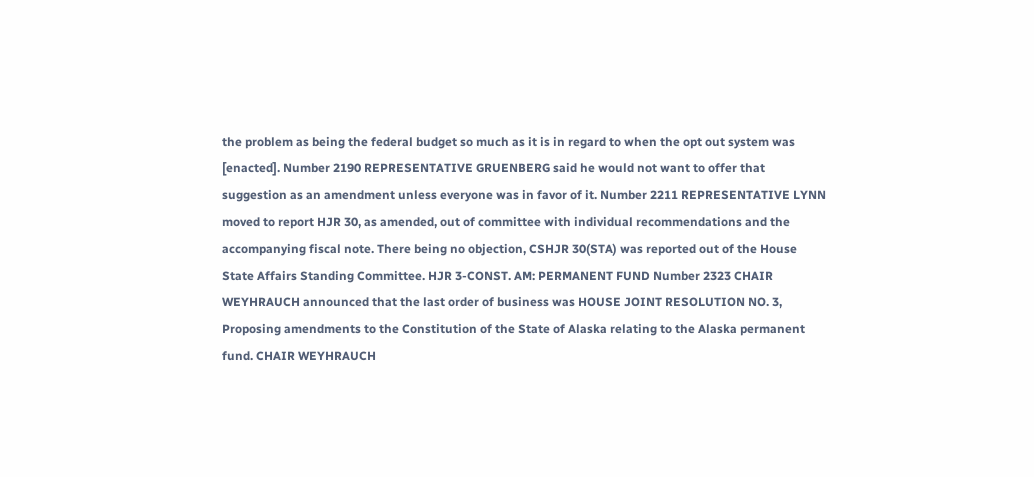the problem as being the federal budget so much as it is in regard to when the opt out system was [enacted]. Number 2190 REPRESENTATIVE GRUENBERG said he would not want to offer that suggestion as an amendment unless everyone was in favor of it. Number 2211 REPRESENTATIVE LYNN moved to report HJR 30, as amended, out of committee with individual recommendations and the accompanying fiscal note. There being no objection, CSHJR 30(STA) was reported out of the House State Affairs Standing Committee. HJR 3-CONST. AM: PERMANENT FUND Number 2323 CHAIR WEYHRAUCH announced that the last order of business was HOUSE JOINT RESOLUTION NO. 3, Proposing amendments to the Constitution of the State of Alaska relating to the Alaska permanent fund. CHAIR WEYHRAUCH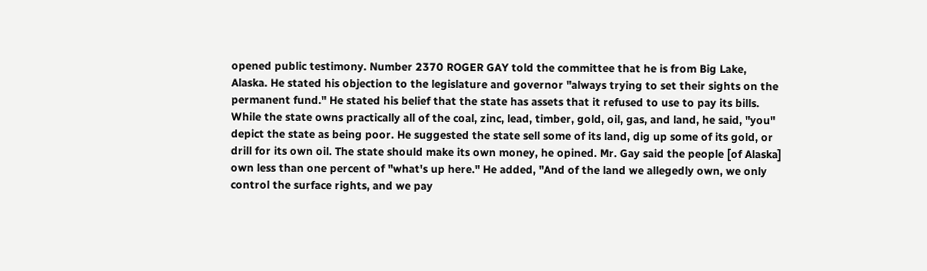opened public testimony. Number 2370 ROGER GAY told the committee that he is from Big Lake, Alaska. He stated his objection to the legislature and governor "always trying to set their sights on the permanent fund." He stated his belief that the state has assets that it refused to use to pay its bills. While the state owns practically all of the coal, zinc, lead, timber, gold, oil, gas, and land, he said, "you" depict the state as being poor. He suggested the state sell some of its land, dig up some of its gold, or drill for its own oil. The state should make its own money, he opined. Mr. Gay said the people [of Alaska] own less than one percent of "what's up here." He added, "And of the land we allegedly own, we only control the surface rights, and we pay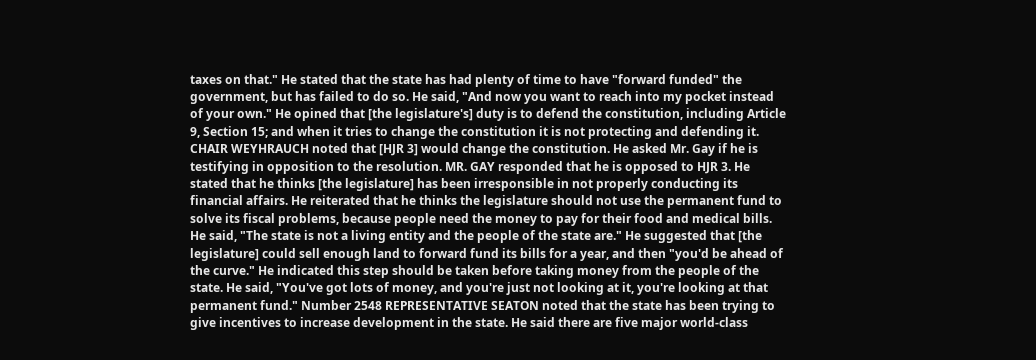taxes on that." He stated that the state has had plenty of time to have "forward funded" the government, but has failed to do so. He said, "And now you want to reach into my pocket instead of your own." He opined that [the legislature's] duty is to defend the constitution, including Article 9, Section 15; and when it tries to change the constitution it is not protecting and defending it. CHAIR WEYHRAUCH noted that [HJR 3] would change the constitution. He asked Mr. Gay if he is testifying in opposition to the resolution. MR. GAY responded that he is opposed to HJR 3. He stated that he thinks [the legislature] has been irresponsible in not properly conducting its financial affairs. He reiterated that he thinks the legislature should not use the permanent fund to solve its fiscal problems, because people need the money to pay for their food and medical bills. He said, "The state is not a living entity and the people of the state are." He suggested that [the legislature] could sell enough land to forward fund its bills for a year, and then "you'd be ahead of the curve." He indicated this step should be taken before taking money from the people of the state. He said, "You've got lots of money, and you're just not looking at it, you're looking at that permanent fund." Number 2548 REPRESENTATIVE SEATON noted that the state has been trying to give incentives to increase development in the state. He said there are five major world-class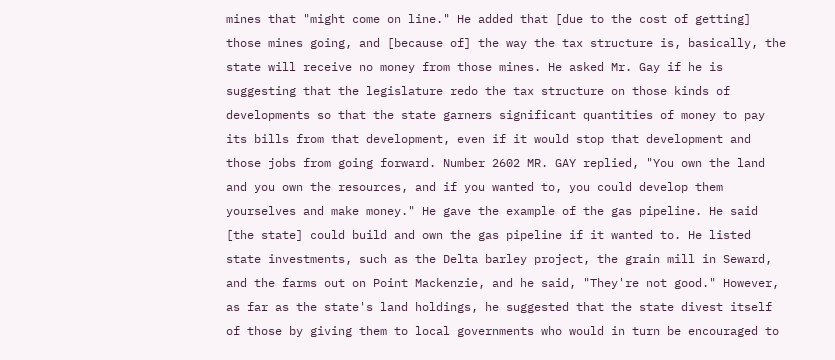mines that "might come on line." He added that [due to the cost of getting] those mines going, and [because of] the way the tax structure is, basically, the state will receive no money from those mines. He asked Mr. Gay if he is suggesting that the legislature redo the tax structure on those kinds of developments so that the state garners significant quantities of money to pay its bills from that development, even if it would stop that development and those jobs from going forward. Number 2602 MR. GAY replied, "You own the land and you own the resources, and if you wanted to, you could develop them yourselves and make money." He gave the example of the gas pipeline. He said [the state] could build and own the gas pipeline if it wanted to. He listed state investments, such as the Delta barley project, the grain mill in Seward, and the farms out on Point Mackenzie, and he said, "They're not good." However, as far as the state's land holdings, he suggested that the state divest itself of those by giving them to local governments who would in turn be encouraged to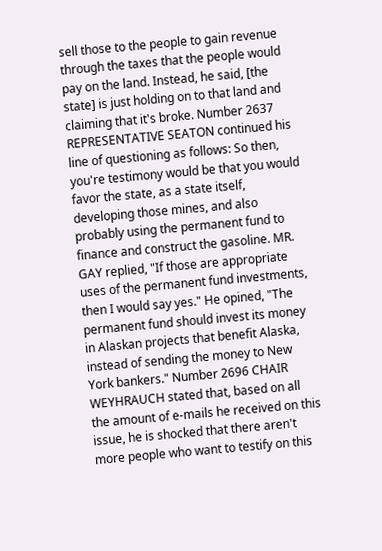sell those to the people to gain revenue through the taxes that the people would pay on the land. Instead, he said, [the state] is just holding on to that land and claiming that it's broke. Number 2637 REPRESENTATIVE SEATON continued his line of questioning as follows: So then, you're testimony would be that you would favor the state, as a state itself, developing those mines, and also probably using the permanent fund to finance and construct the gasoline. MR. GAY replied, "If those are appropriate uses of the permanent fund investments, then I would say yes." He opined, "The permanent fund should invest its money in Alaskan projects that benefit Alaska, instead of sending the money to New York bankers." Number 2696 CHAIR WEYHRAUCH stated that, based on all the amount of e-mails he received on this issue, he is shocked that there aren't more people who want to testify on this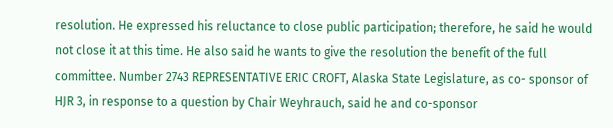resolution. He expressed his reluctance to close public participation; therefore, he said he would not close it at this time. He also said he wants to give the resolution the benefit of the full committee. Number 2743 REPRESENTATIVE ERIC CROFT, Alaska State Legislature, as co- sponsor of HJR 3, in response to a question by Chair Weyhrauch, said he and co-sponsor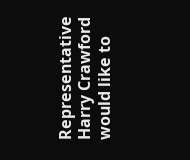Representative Harry Crawford would like to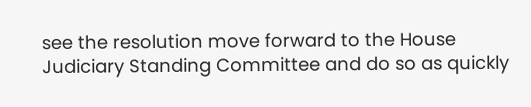see the resolution move forward to the House Judiciary Standing Committee and do so as quickly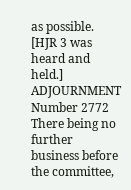as possible. [HJR 3 was heard and held.] ADJOURNMENT Number 2772 There being no further business before the committee,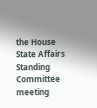the House State Affairs Standing Committee meeting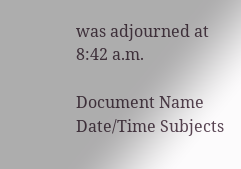was adjourned at 8:42 a.m.

Document Name Date/Time Subjects